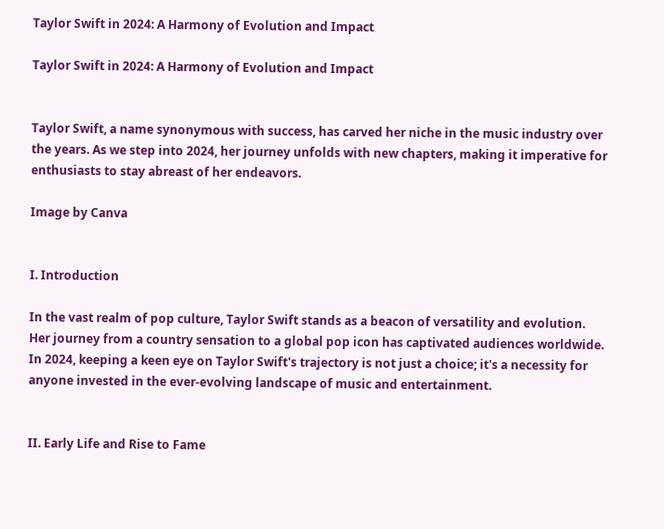Taylor Swift in 2024: A Harmony of Evolution and Impact

Taylor Swift in 2024: A Harmony of Evolution and Impact


Taylor Swift, a name synonymous with success, has carved her niche in the music industry over the years. As we step into 2024, her journey unfolds with new chapters, making it imperative for enthusiasts to stay abreast of her endeavors.

Image by Canva


I. Introduction

In the vast realm of pop culture, Taylor Swift stands as a beacon of versatility and evolution. Her journey from a country sensation to a global pop icon has captivated audiences worldwide. In 2024, keeping a keen eye on Taylor Swift's trajectory is not just a choice; it's a necessity for anyone invested in the ever-evolving landscape of music and entertainment.


II. Early Life and Rise to Fame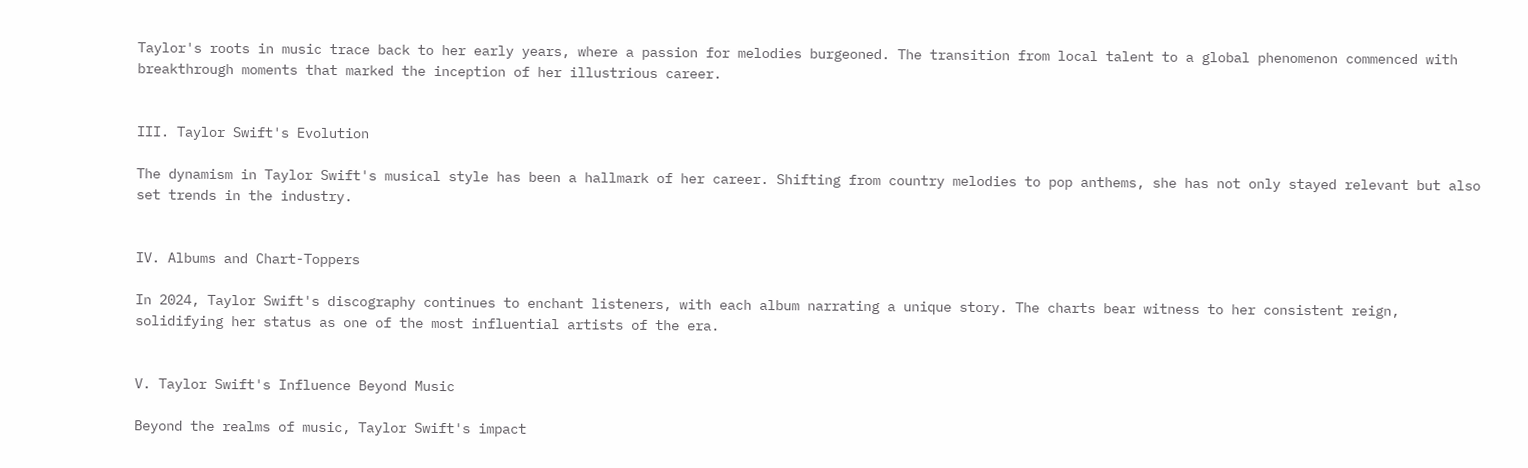Taylor's roots in music trace back to her early years, where a passion for melodies burgeoned. The transition from local talent to a global phenomenon commenced with breakthrough moments that marked the inception of her illustrious career.


III. Taylor Swift's Evolution

The dynamism in Taylor Swift's musical style has been a hallmark of her career. Shifting from country melodies to pop anthems, she has not only stayed relevant but also set trends in the industry.


IV. Albums and Chart-Toppers

In 2024, Taylor Swift's discography continues to enchant listeners, with each album narrating a unique story. The charts bear witness to her consistent reign, solidifying her status as one of the most influential artists of the era.


V. Taylor Swift's Influence Beyond Music

Beyond the realms of music, Taylor Swift's impact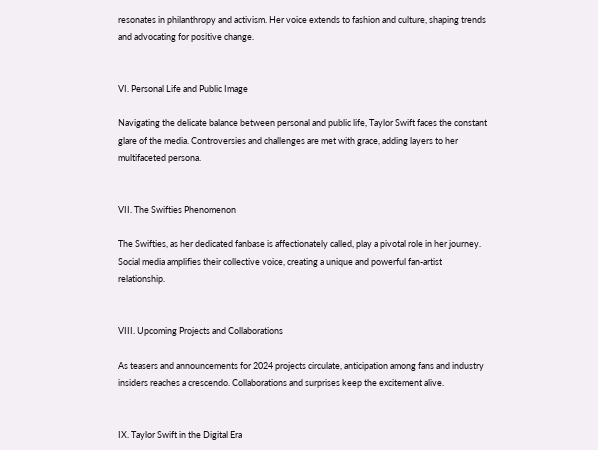resonates in philanthropy and activism. Her voice extends to fashion and culture, shaping trends and advocating for positive change.


VI. Personal Life and Public Image

Navigating the delicate balance between personal and public life, Taylor Swift faces the constant glare of the media. Controversies and challenges are met with grace, adding layers to her multifaceted persona.


VII. The Swifties Phenomenon

The Swifties, as her dedicated fanbase is affectionately called, play a pivotal role in her journey. Social media amplifies their collective voice, creating a unique and powerful fan-artist relationship.


VIII. Upcoming Projects and Collaborations

As teasers and announcements for 2024 projects circulate, anticipation among fans and industry insiders reaches a crescendo. Collaborations and surprises keep the excitement alive.


IX. Taylor Swift in the Digital Era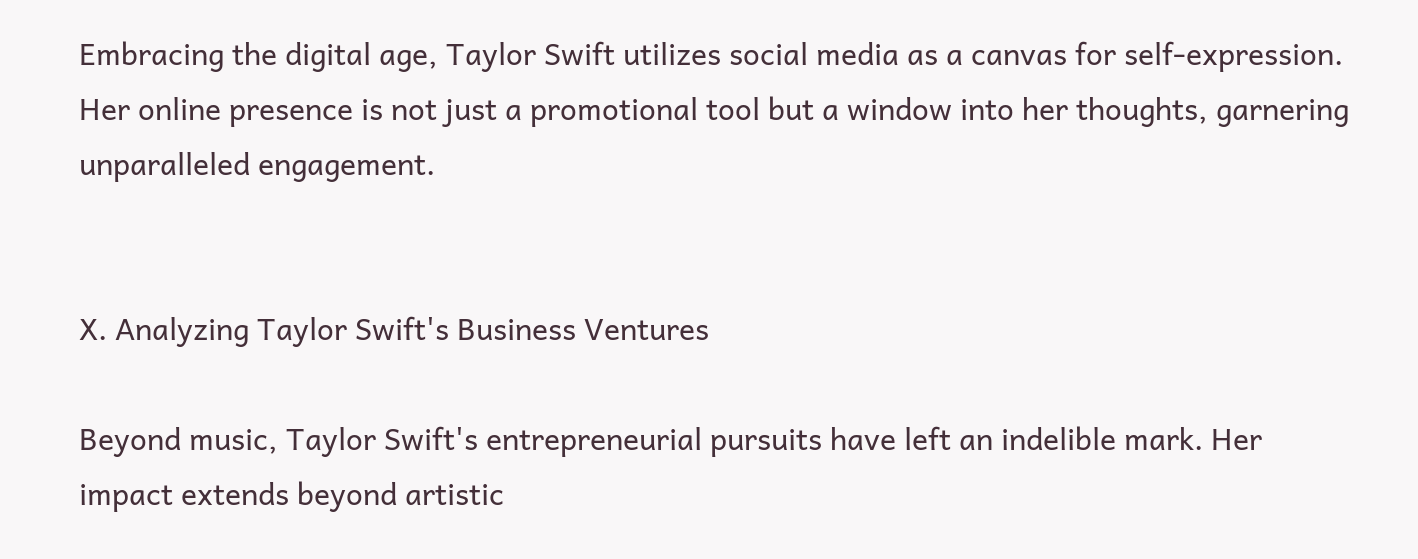Embracing the digital age, Taylor Swift utilizes social media as a canvas for self-expression. Her online presence is not just a promotional tool but a window into her thoughts, garnering unparalleled engagement.


X. Analyzing Taylor Swift's Business Ventures

Beyond music, Taylor Swift's entrepreneurial pursuits have left an indelible mark. Her impact extends beyond artistic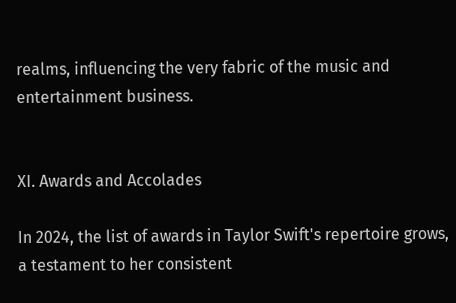realms, influencing the very fabric of the music and entertainment business.


XI. Awards and Accolades

In 2024, the list of awards in Taylor Swift's repertoire grows, a testament to her consistent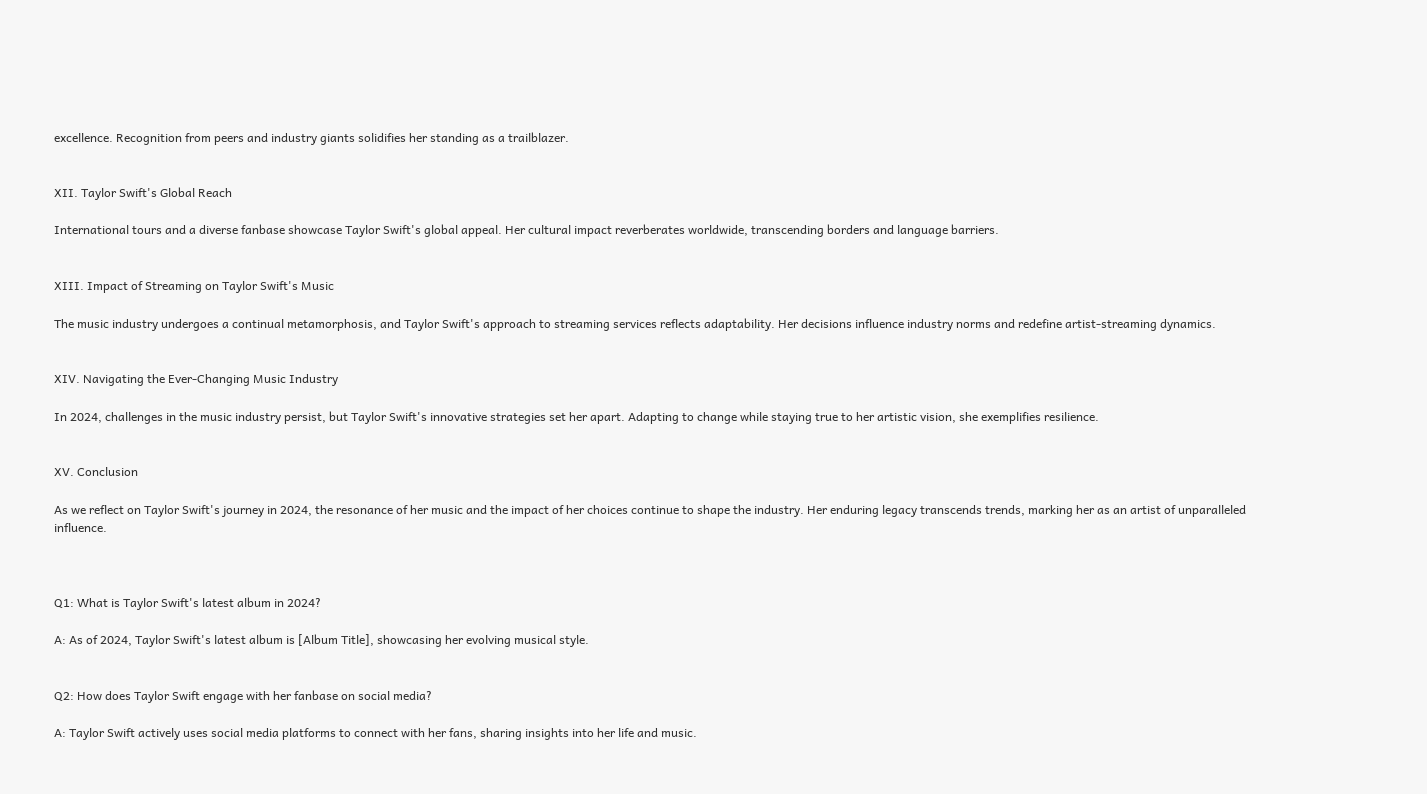excellence. Recognition from peers and industry giants solidifies her standing as a trailblazer.


XII. Taylor Swift's Global Reach

International tours and a diverse fanbase showcase Taylor Swift's global appeal. Her cultural impact reverberates worldwide, transcending borders and language barriers.


XIII. Impact of Streaming on Taylor Swift's Music

The music industry undergoes a continual metamorphosis, and Taylor Swift's approach to streaming services reflects adaptability. Her decisions influence industry norms and redefine artist-streaming dynamics.


XIV. Navigating the Ever-Changing Music Industry

In 2024, challenges in the music industry persist, but Taylor Swift's innovative strategies set her apart. Adapting to change while staying true to her artistic vision, she exemplifies resilience.


XV. Conclusion

As we reflect on Taylor Swift's journey in 2024, the resonance of her music and the impact of her choices continue to shape the industry. Her enduring legacy transcends trends, marking her as an artist of unparalleled influence.



Q1: What is Taylor Swift's latest album in 2024?

A: As of 2024, Taylor Swift's latest album is [Album Title], showcasing her evolving musical style.


Q2: How does Taylor Swift engage with her fanbase on social media?

A: Taylor Swift actively uses social media platforms to connect with her fans, sharing insights into her life and music.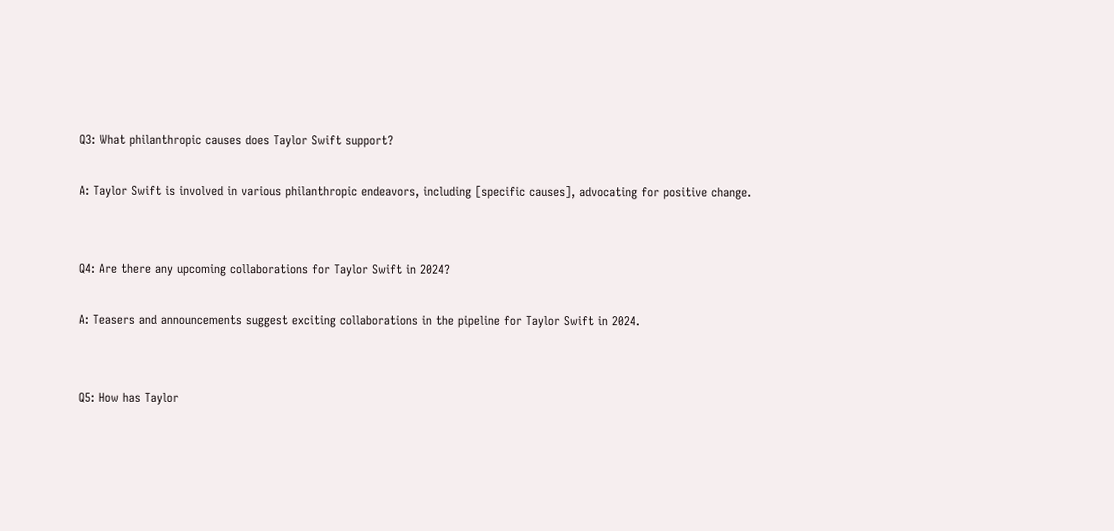Q3: What philanthropic causes does Taylor Swift support?

A: Taylor Swift is involved in various philanthropic endeavors, including [specific causes], advocating for positive change.


Q4: Are there any upcoming collaborations for Taylor Swift in 2024?

A: Teasers and announcements suggest exciting collaborations in the pipeline for Taylor Swift in 2024.


Q5: How has Taylor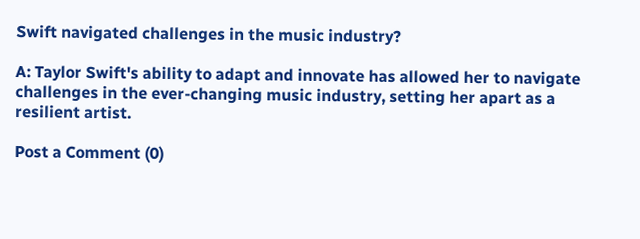Swift navigated challenges in the music industry?

A: Taylor Swift's ability to adapt and innovate has allowed her to navigate challenges in the ever-changing music industry, setting her apart as a resilient artist.

Post a Comment (0)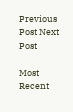Previous Post Next Post

Most Recent